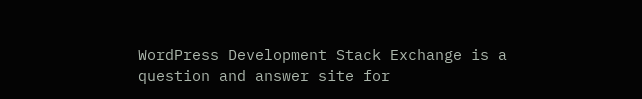WordPress Development Stack Exchange is a question and answer site for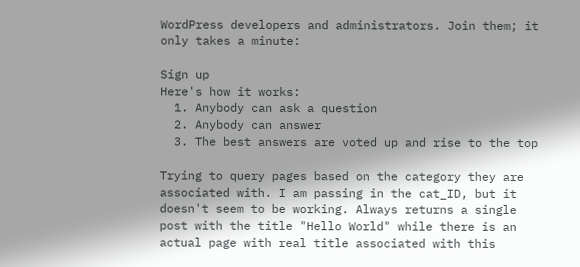WordPress developers and administrators. Join them; it only takes a minute:

Sign up
Here's how it works:
  1. Anybody can ask a question
  2. Anybody can answer
  3. The best answers are voted up and rise to the top

Trying to query pages based on the category they are associated with. I am passing in the cat_ID, but it doesn't seem to be working. Always returns a single post with the title "Hello World" while there is an actual page with real title associated with this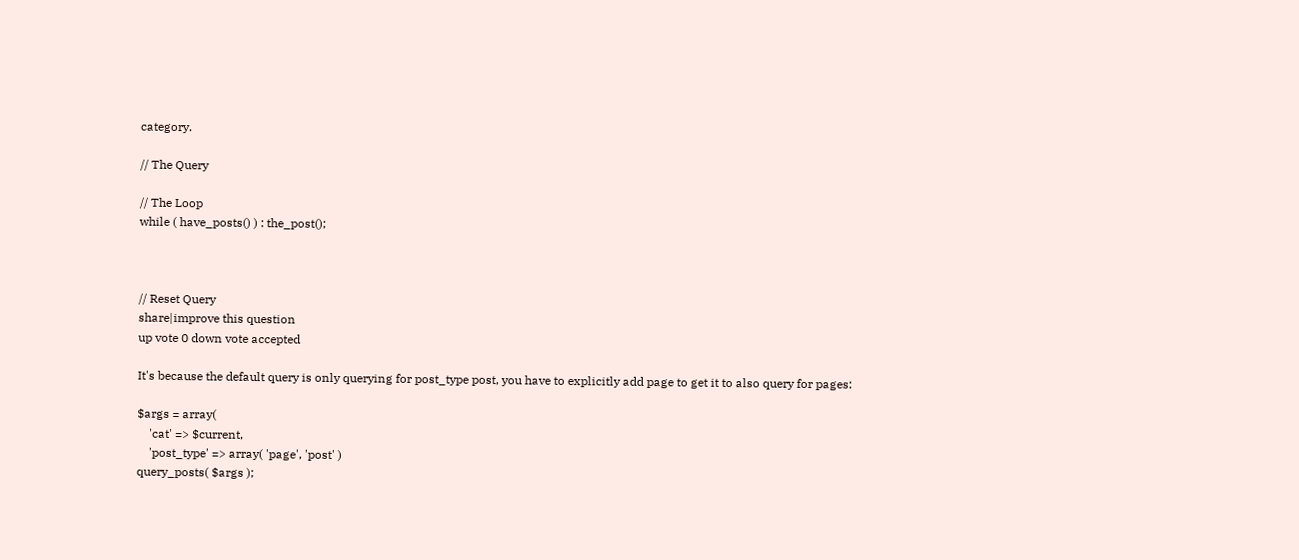category.

// The Query

// The Loop
while ( have_posts() ) : the_post();



// Reset Query
share|improve this question
up vote 0 down vote accepted

It's because the default query is only querying for post_type post, you have to explicitly add page to get it to also query for pages:

$args = array(
    'cat' => $current,
    'post_type' => array( 'page', 'post' )
query_posts( $args );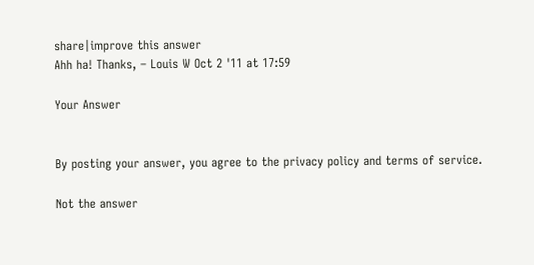share|improve this answer
Ahh ha! Thanks, – Louis W Oct 2 '11 at 17:59

Your Answer


By posting your answer, you agree to the privacy policy and terms of service.

Not the answer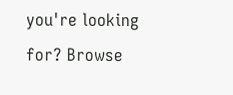you're looking for? Browse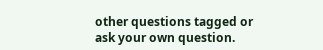other questions tagged or ask your own question.